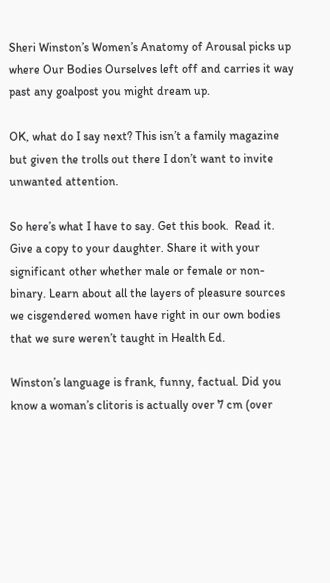Sheri Winston’s Women’s Anatomy of Arousal picks up where Our Bodies Ourselves left off and carries it way past any goalpost you might dream up.

OK, what do I say next? This isn’t a family magazine but given the trolls out there I don’t want to invite unwanted attention.

So here’s what I have to say. Get this book.  Read it.  Give a copy to your daughter. Share it with your significant other whether male or female or non-binary. Learn about all the layers of pleasure sources we cisgendered women have right in our own bodies that we sure weren’t taught in Health Ed.

Winston’s language is frank, funny, factual. Did you know a woman’s clitoris is actually over 7 cm (over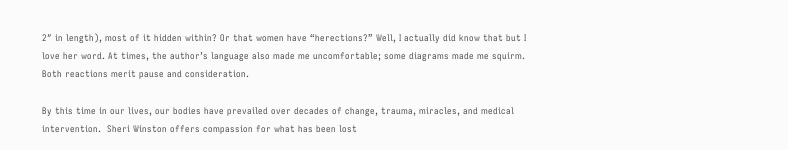2″ in length), most of it hidden within? Or that women have “herections?” Well, I actually did know that but I love her word. At times, the author’s language also made me uncomfortable; some diagrams made me squirm. Both reactions merit pause and consideration.

By this time in our lives, our bodies have prevailed over decades of change, trauma, miracles, and medical intervention.  Sheri Winston offers compassion for what has been lost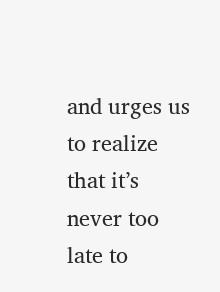and urges us to realize that it’s never too late to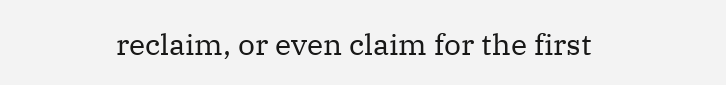reclaim, or even claim for the first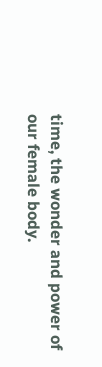time, the wonder and power of our female body.